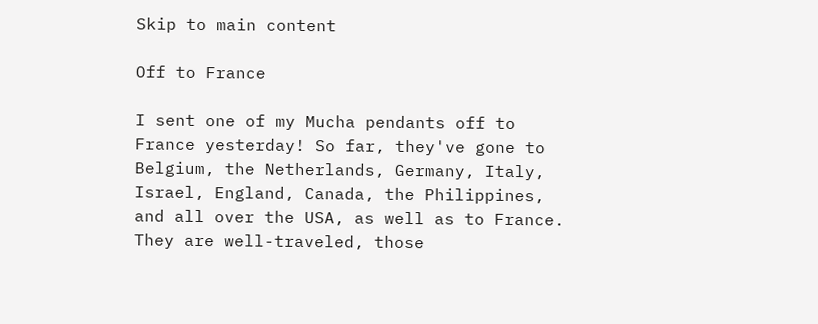Skip to main content

Off to France

I sent one of my Mucha pendants off to France yesterday! So far, they've gone to Belgium, the Netherlands, Germany, Italy, Israel, England, Canada, the Philippines, and all over the USA, as well as to France. They are well-traveled, those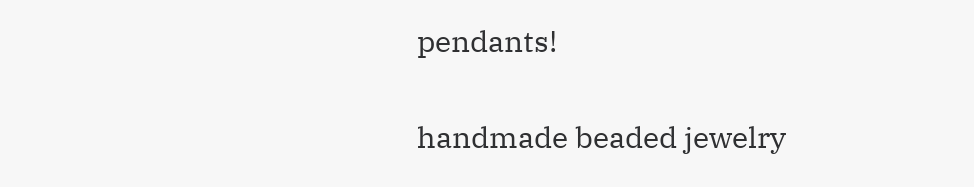pendants!

handmade beaded jewelry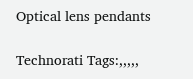Optical lens pendants

Technorati Tags:,,,,,